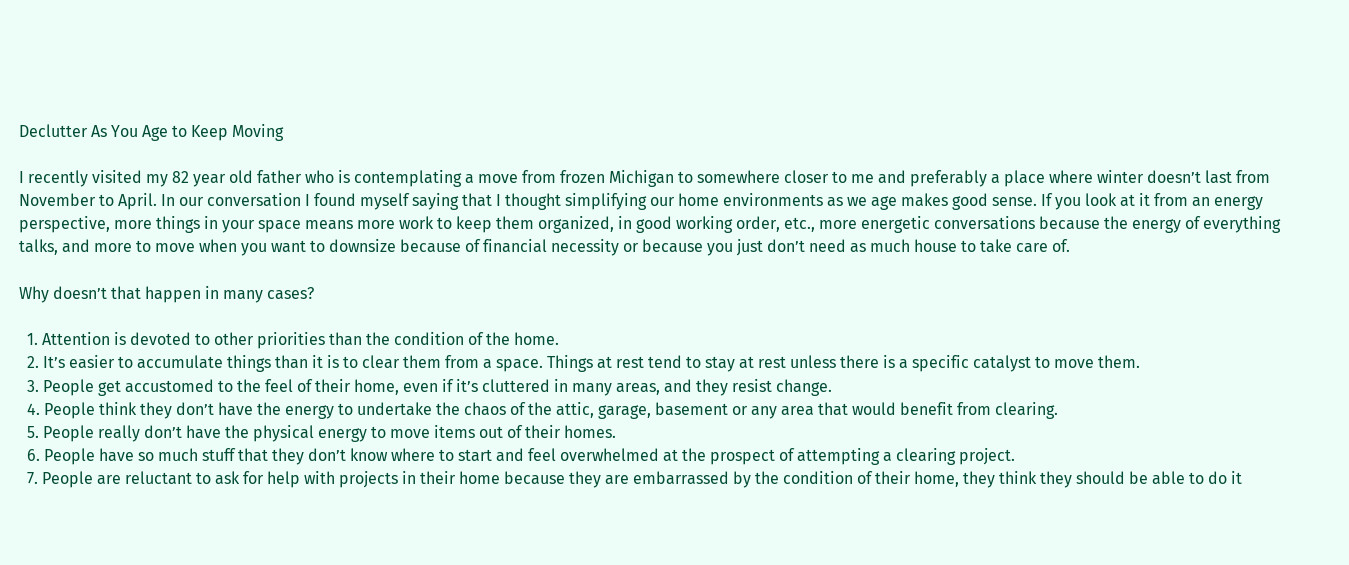Declutter As You Age to Keep Moving

I recently visited my 82 year old father who is contemplating a move from frozen Michigan to somewhere closer to me and preferably a place where winter doesn’t last from November to April. In our conversation I found myself saying that I thought simplifying our home environments as we age makes good sense. If you look at it from an energy perspective, more things in your space means more work to keep them organized, in good working order, etc., more energetic conversations because the energy of everything talks, and more to move when you want to downsize because of financial necessity or because you just don’t need as much house to take care of.

Why doesn’t that happen in many cases?

  1. Attention is devoted to other priorities than the condition of the home.
  2. It’s easier to accumulate things than it is to clear them from a space. Things at rest tend to stay at rest unless there is a specific catalyst to move them.
  3. People get accustomed to the feel of their home, even if it’s cluttered in many areas, and they resist change.
  4. People think they don’t have the energy to undertake the chaos of the attic, garage, basement or any area that would benefit from clearing.
  5. People really don’t have the physical energy to move items out of their homes.
  6. People have so much stuff that they don’t know where to start and feel overwhelmed at the prospect of attempting a clearing project.
  7. People are reluctant to ask for help with projects in their home because they are embarrassed by the condition of their home, they think they should be able to do it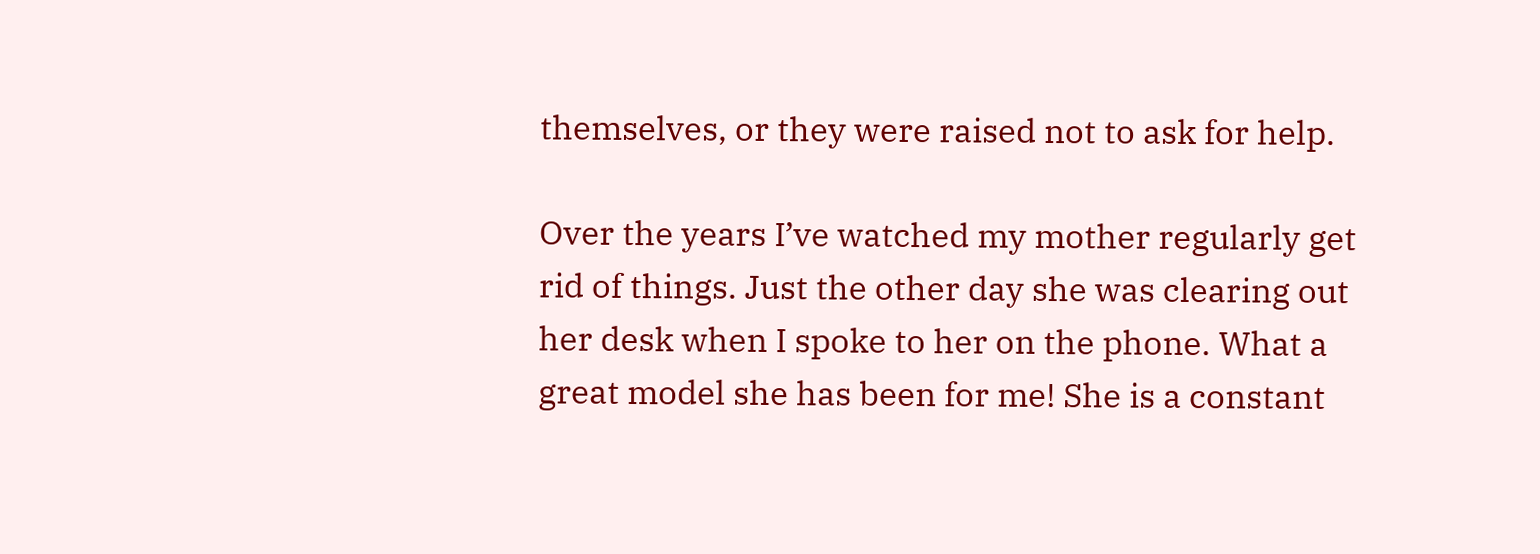themselves, or they were raised not to ask for help.

Over the years I’ve watched my mother regularly get rid of things. Just the other day she was clearing out her desk when I spoke to her on the phone. What a great model she has been for me! She is a constant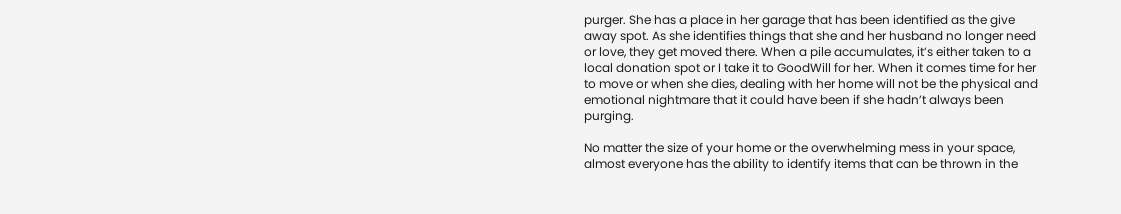purger. She has a place in her garage that has been identified as the give away spot. As she identifies things that she and her husband no longer need or love, they get moved there. When a pile accumulates, it’s either taken to a local donation spot or I take it to GoodWill for her. When it comes time for her to move or when she dies, dealing with her home will not be the physical and emotional nightmare that it could have been if she hadn’t always been purging.

No matter the size of your home or the overwhelming mess in your space, almost everyone has the ability to identify items that can be thrown in the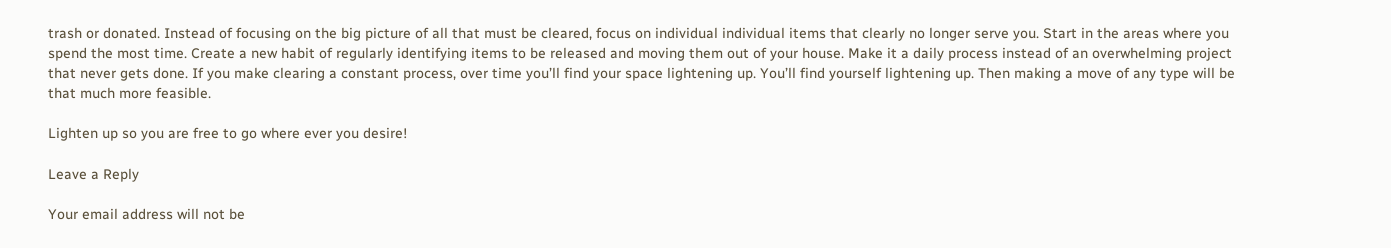trash or donated. Instead of focusing on the big picture of all that must be cleared, focus on individual individual items that clearly no longer serve you. Start in the areas where you spend the most time. Create a new habit of regularly identifying items to be released and moving them out of your house. Make it a daily process instead of an overwhelming project that never gets done. If you make clearing a constant process, over time you’ll find your space lightening up. You’ll find yourself lightening up. Then making a move of any type will be that much more feasible.

Lighten up so you are free to go where ever you desire!

Leave a Reply

Your email address will not be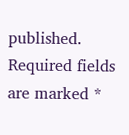published. Required fields are marked *